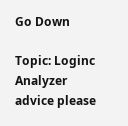Go Down

Topic: Loginc Analyzer advice please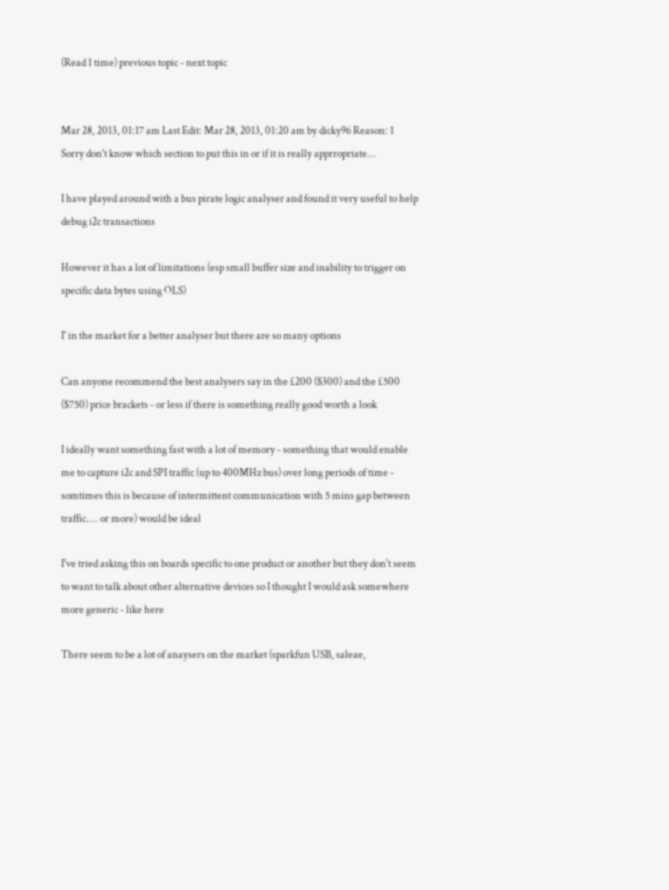(Read 1 time) previous topic - next topic


Mar 28, 2013, 01:17 am Last Edit: Mar 28, 2013, 01:20 am by dicky96 Reason: 1
Sorry don't know which section to put this in or if it is really apprropriate...

I have played around with a bus pirate logic analyser and found it very useful to help debug i2c transactions

However it has a lot of limitations (esp small buffer size and inability to trigger on specific data bytes using OLS)

I' in the market for a better analyser but there are so many options

Can anyone recommend the best analysers say in the £200 ($300) and the £500 ($750) price brackets - or less if there is something really good worth a look

I ideally want something fast with a lot of memory - something that would enable me to capture i2c and SPI traffic (up to 400MHz bus) over long periods of time - somtimes this is because of intermittent communication with 5 mins gap between traffic.... or more) would be ideal

I've tried asking this on boards specific to one product or another but they don't seem to want to talk about other alternative devices so I thought I would ask somewhere more generic - like here

There seem to be a lot of anaysers on the market (sparkfun USB, saleae,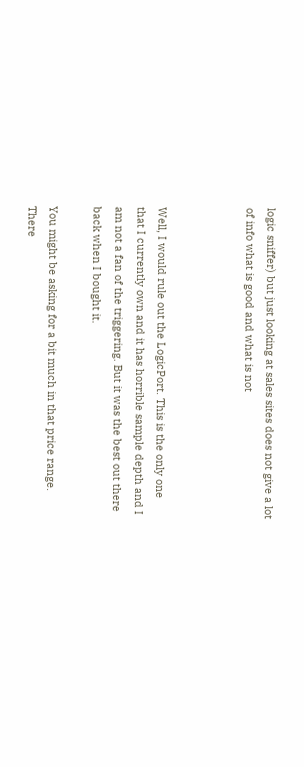logic sniffer) but just looking at sales sites does not give a lot of info what is good and what is not



Well, I would rule out the LogicPort. This is the only one that I currently own and it has horrible sample depth and I am not a fan of the triggering. But it was the best out there back when I bought it.

You might be asking for a bit much in that price range. There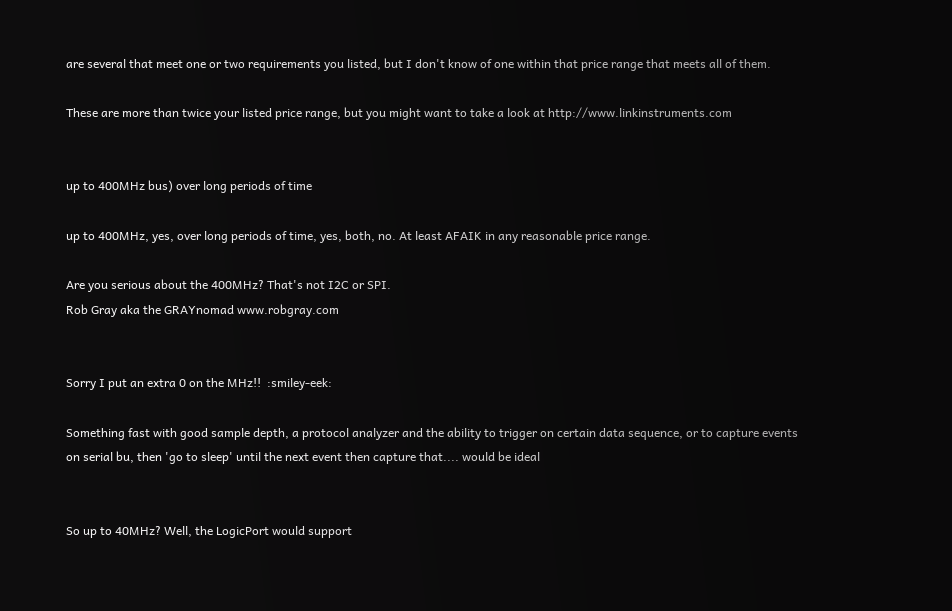are several that meet one or two requirements you listed, but I don't know of one within that price range that meets all of them.

These are more than twice your listed price range, but you might want to take a look at http://www.linkinstruments.com


up to 400MHz bus) over long periods of time

up to 400MHz, yes, over long periods of time, yes, both, no. At least AFAIK in any reasonable price range.

Are you serious about the 400MHz? That's not I2C or SPI.
Rob Gray aka the GRAYnomad www.robgray.com


Sorry I put an extra 0 on the MHz!!  :smiley-eek:

Something fast with good sample depth, a protocol analyzer and the ability to trigger on certain data sequence, or to capture events on serial bu, then 'go to sleep' until the next event then capture that.... would be ideal


So up to 40MHz? Well, the LogicPort would support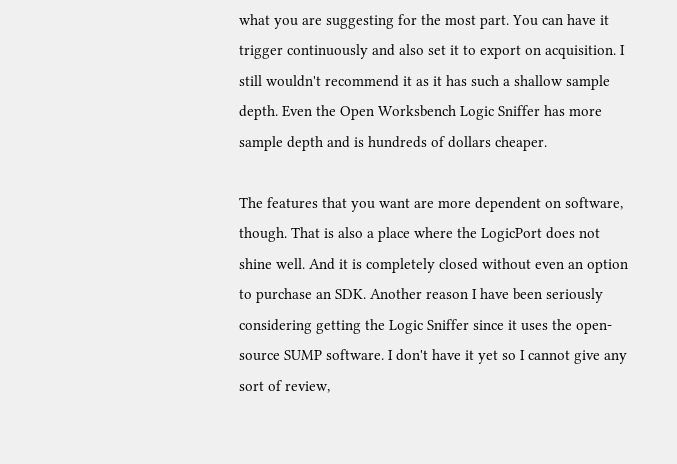what you are suggesting for the most part. You can have it trigger continuously and also set it to export on acquisition. I still wouldn't recommend it as it has such a shallow sample depth. Even the Open Worksbench Logic Sniffer has more sample depth and is hundreds of dollars cheaper.

The features that you want are more dependent on software, though. That is also a place where the LogicPort does not shine well. And it is completely closed without even an option to purchase an SDK. Another reason I have been seriously considering getting the Logic Sniffer since it uses the open-source SUMP software. I don't have it yet so I cannot give any sort of review,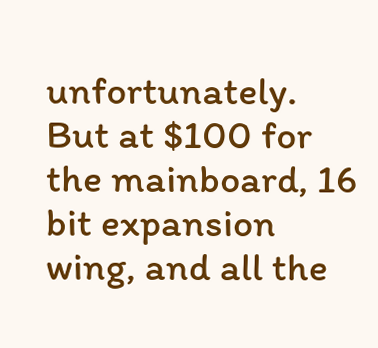unfortunately.  But at $100 for the mainboard, 16 bit expansion wing, and all the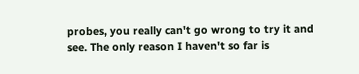probes, you really can't go wrong to try it and see. The only reason I haven't so far is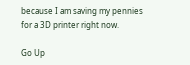because I am saving my pennies for a 3D printer right now.

Go Up